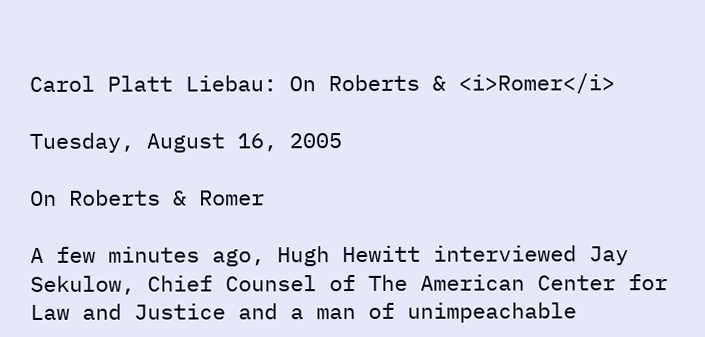Carol Platt Liebau: On Roberts & <i>Romer</i>

Tuesday, August 16, 2005

On Roberts & Romer

A few minutes ago, Hugh Hewitt interviewed Jay Sekulow, Chief Counsel of The American Center for Law and Justice and a man of unimpeachable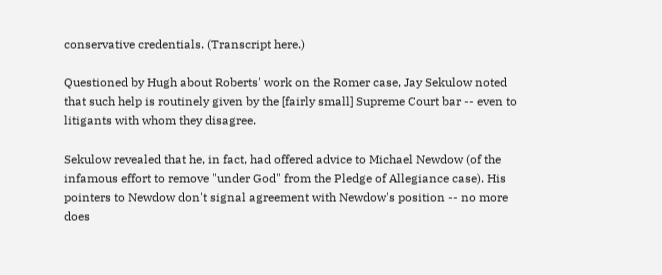conservative credentials. (Transcript here.)

Questioned by Hugh about Roberts' work on the Romer case, Jay Sekulow noted that such help is routinely given by the [fairly small] Supreme Court bar -- even to litigants with whom they disagree.

Sekulow revealed that he, in fact, had offered advice to Michael Newdow (of the infamous effort to remove "under God" from the Pledge of Allegiance case). His pointers to Newdow don't signal agreement with Newdow's position -- no more does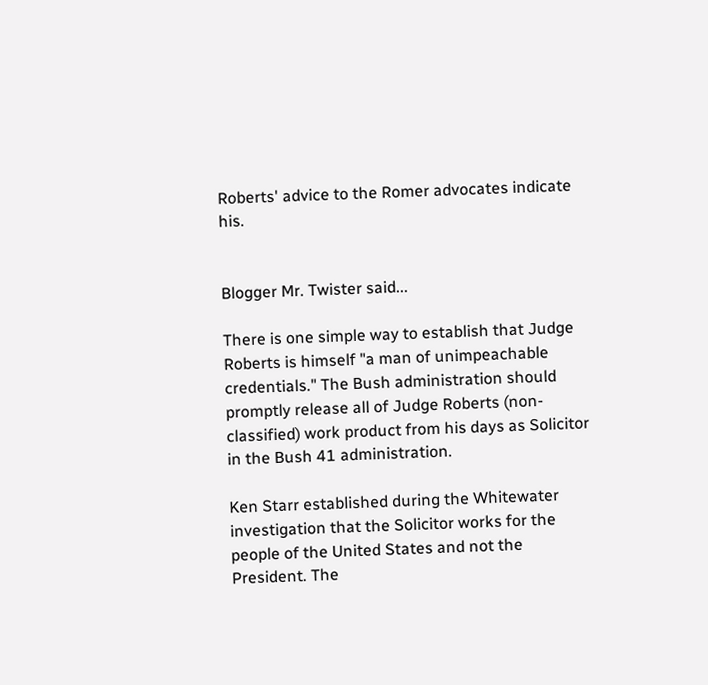Roberts' advice to the Romer advocates indicate his.


Blogger Mr. Twister said...

There is one simple way to establish that Judge Roberts is himself "a man of unimpeachable credentials." The Bush administration should promptly release all of Judge Roberts (non-classified) work product from his days as Solicitor in the Bush 41 administration.

Ken Starr established during the Whitewater investigation that the Solicitor works for the people of the United States and not the President. The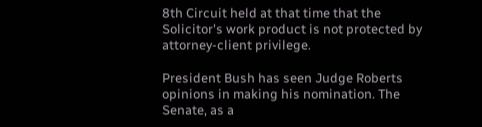8th Circuit held at that time that the Solicitor's work product is not protected by attorney-client privilege.

President Bush has seen Judge Roberts opinions in making his nomination. The Senate, as a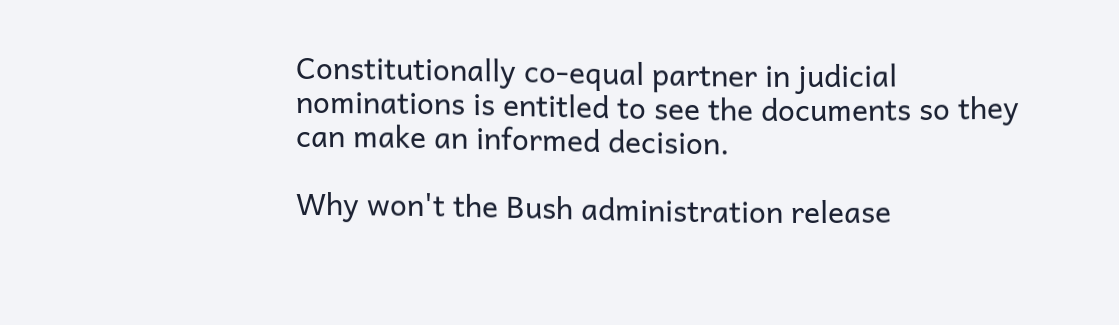Constitutionally co-equal partner in judicial nominations is entitled to see the documents so they can make an informed decision.

Why won't the Bush administration release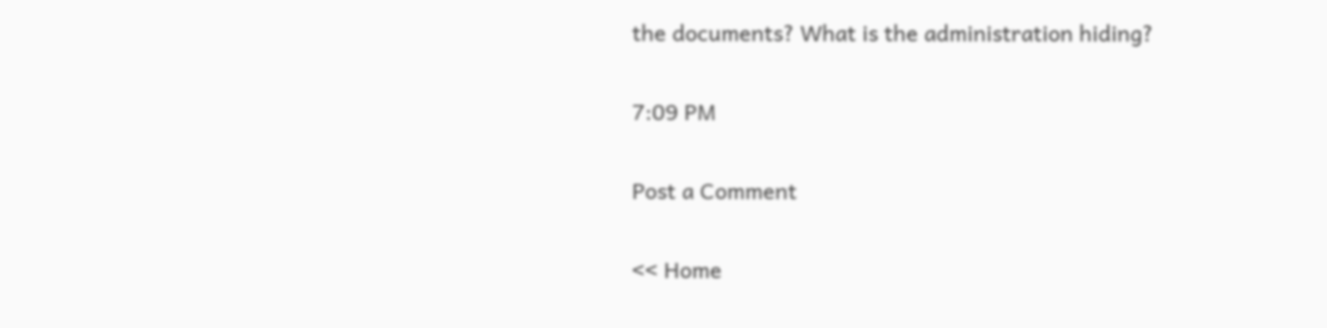the documents? What is the administration hiding?

7:09 PM

Post a Comment

<< Home